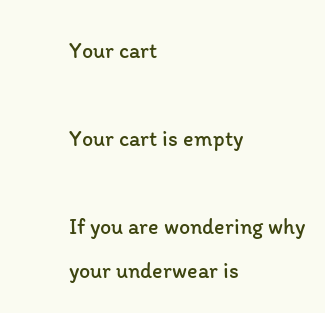Your cart

Your cart is empty

If you are wondering why your underwear is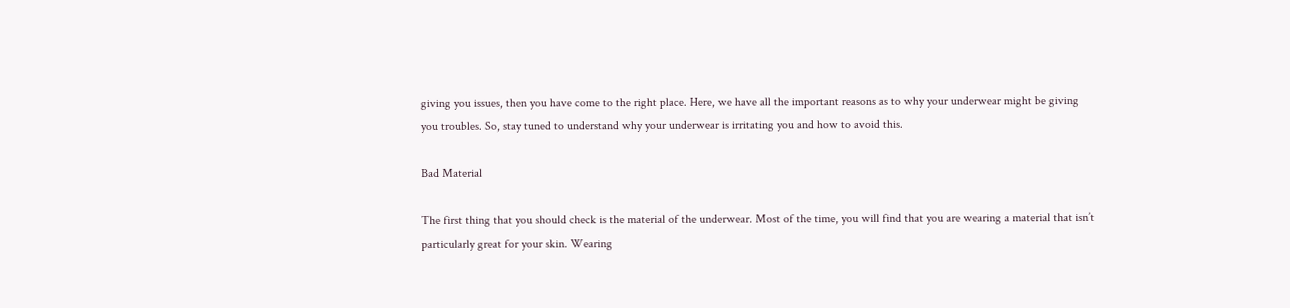giving you issues, then you have come to the right place. Here, we have all the important reasons as to why your underwear might be giving you troubles. So, stay tuned to understand why your underwear is irritating you and how to avoid this.

Bad Material

The first thing that you should check is the material of the underwear. Most of the time, you will find that you are wearing a material that isn’t particularly great for your skin. Wearing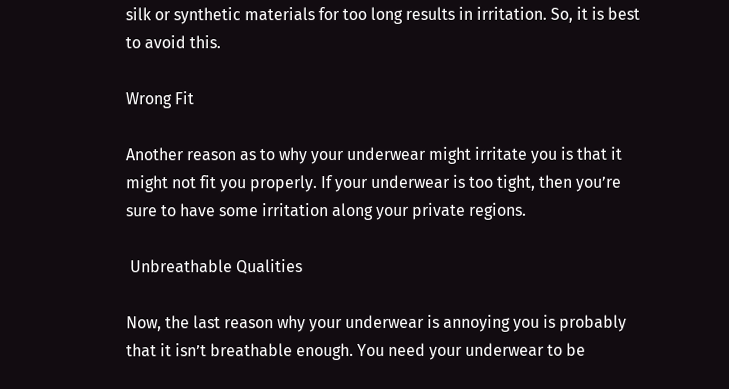silk or synthetic materials for too long results in irritation. So, it is best to avoid this.

Wrong Fit

Another reason as to why your underwear might irritate you is that it might not fit you properly. If your underwear is too tight, then you’re sure to have some irritation along your private regions.

 Unbreathable Qualities

Now, the last reason why your underwear is annoying you is probably that it isn’t breathable enough. You need your underwear to be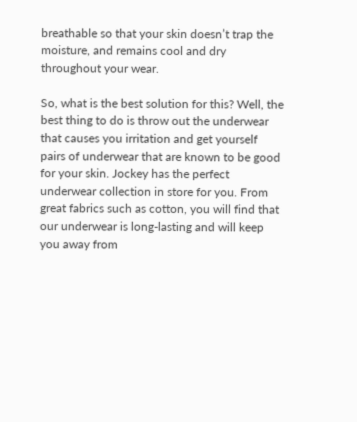breathable so that your skin doesn’t trap the moisture, and remains cool and dry throughout your wear.

So, what is the best solution for this? Well, the best thing to do is throw out the underwear that causes you irritation and get yourself pairs of underwear that are known to be good for your skin. Jockey has the perfect underwear collection in store for you. From great fabrics such as cotton, you will find that our underwear is long-lasting and will keep you away from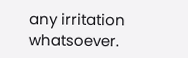any irritation whatsoever.